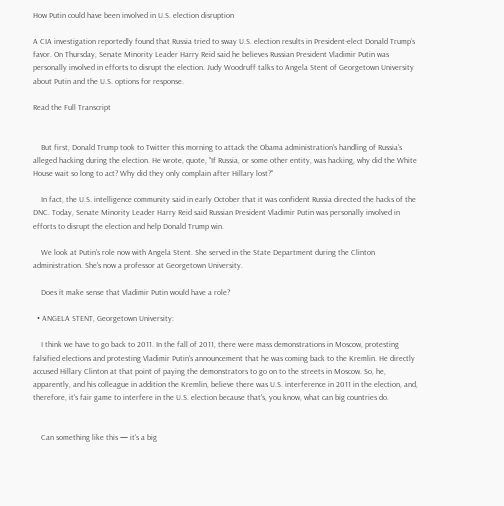How Putin could have been involved in U.S. election disruption

A CIA investigation reportedly found that Russia tried to sway U.S. election results in President-elect Donald Trump’s favor. On Thursday, Senate Minority Leader Harry Reid said he believes Russian President Vladimir Putin was personally involved in efforts to disrupt the election. Judy Woodruff talks to Angela Stent of Georgetown University about Putin and the U.S. options for response.

Read the Full Transcript


    But first, Donald Trump took to Twitter this morning to attack the Obama administration's handling of Russia's alleged hacking during the election. He wrote, quote, "If Russia, or some other entity, was hacking, why did the White House wait so long to act? Why did they only complain after Hillary lost?"

    In fact, the U.S. intelligence community said in early October that it was confident Russia directed the hacks of the DNC. Today, Senate Minority Leader Harry Reid said Russian President Vladimir Putin was personally involved in efforts to disrupt the election and help Donald Trump win.

    We look at Putin's role now with Angela Stent. She served in the State Department during the Clinton administration. She's now a professor at Georgetown University.

    Does it make sense that Vladimir Putin would have a role?

  • ANGELA STENT, Georgetown University:

    I think we have to go back to 2011. In the fall of 2011, there were mass demonstrations in Moscow, protesting falsified elections and protesting Vladimir Putin's announcement that he was coming back to the Kremlin. He directly accused Hillary Clinton at that point of paying the demonstrators to go on to the streets in Moscow. So, he, apparently, and his colleague in addition the Kremlin, believe there was U.S. interference in 2011 in the election, and, therefore, it's fair game to interfere in the U.S. election because that's, you know, what can big countries do.


    Can something like this — it's a big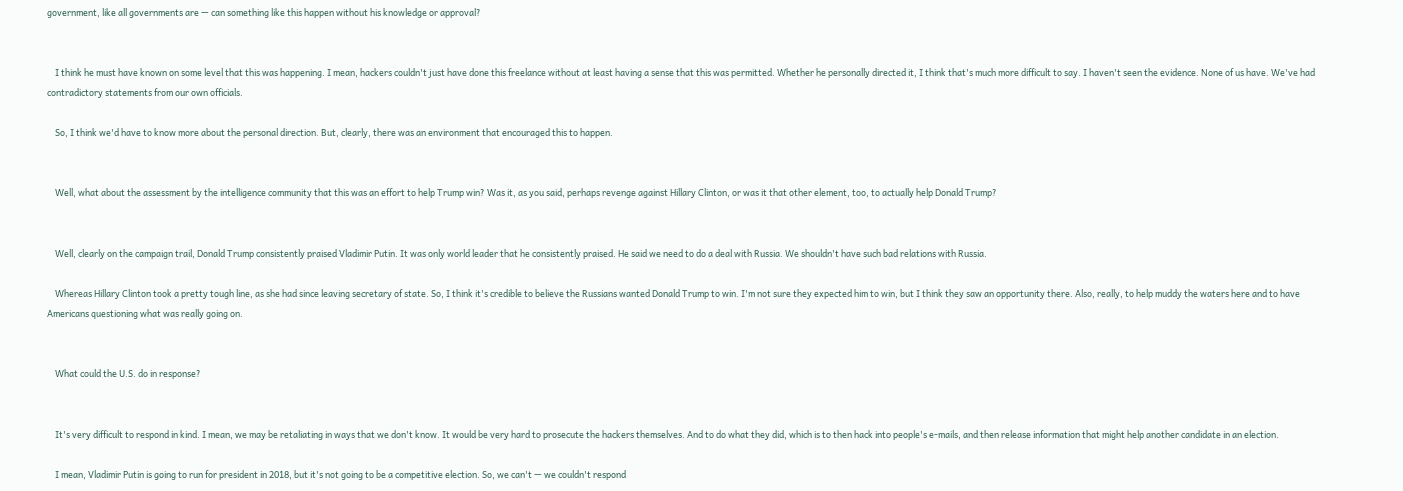government, like all governments are — can something like this happen without his knowledge or approval?


    I think he must have known on some level that this was happening. I mean, hackers couldn't just have done this freelance without at least having a sense that this was permitted. Whether he personally directed it, I think that's much more difficult to say. I haven't seen the evidence. None of us have. We've had contradictory statements from our own officials.

    So, I think we'd have to know more about the personal direction. But, clearly, there was an environment that encouraged this to happen.


    Well, what about the assessment by the intelligence community that this was an effort to help Trump win? Was it, as you said, perhaps revenge against Hillary Clinton, or was it that other element, too, to actually help Donald Trump?


    Well, clearly on the campaign trail, Donald Trump consistently praised Vladimir Putin. It was only world leader that he consistently praised. He said we need to do a deal with Russia. We shouldn't have such bad relations with Russia.

    Whereas Hillary Clinton took a pretty tough line, as she had since leaving secretary of state. So, I think it's credible to believe the Russians wanted Donald Trump to win. I'm not sure they expected him to win, but I think they saw an opportunity there. Also, really, to help muddy the waters here and to have Americans questioning what was really going on.


    What could the U.S. do in response?


    It's very difficult to respond in kind. I mean, we may be retaliating in ways that we don't know. It would be very hard to prosecute the hackers themselves. And to do what they did, which is to then hack into people's e-mails, and then release information that might help another candidate in an election.

    I mean, Vladimir Putin is going to run for president in 2018, but it's not going to be a competitive election. So, we can't — we couldn't respond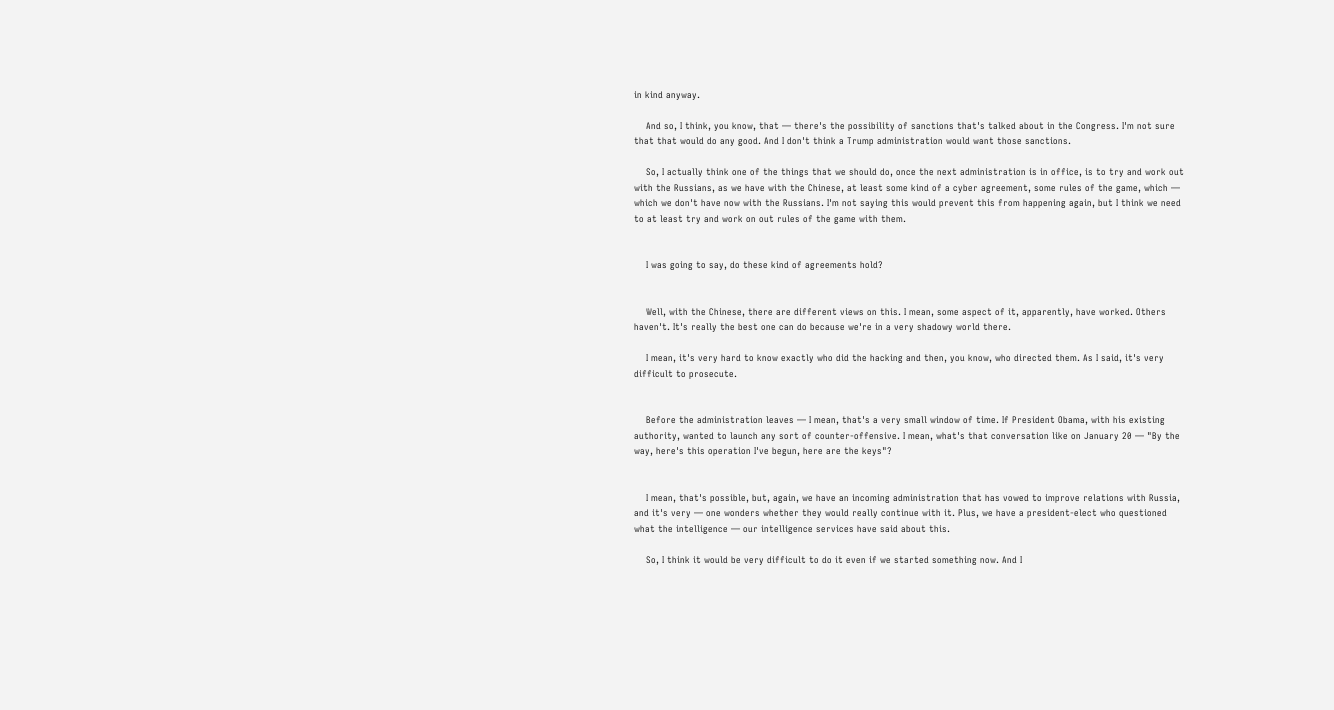in kind anyway.

    And so, I think, you know, that — there's the possibility of sanctions that's talked about in the Congress. I'm not sure that that would do any good. And I don't think a Trump administration would want those sanctions.

    So, I actually think one of the things that we should do, once the next administration is in office, is to try and work out with the Russians, as we have with the Chinese, at least some kind of a cyber agreement, some rules of the game, which — which we don't have now with the Russians. I'm not saying this would prevent this from happening again, but I think we need to at least try and work on out rules of the game with them.


    I was going to say, do these kind of agreements hold?


    Well, with the Chinese, there are different views on this. I mean, some aspect of it, apparently, have worked. Others haven't. It's really the best one can do because we're in a very shadowy world there.

    I mean, it's very hard to know exactly who did the hacking and then, you know, who directed them. As I said, it's very difficult to prosecute.


    Before the administration leaves — I mean, that's a very small window of time. If President Obama, with his existing authority, wanted to launch any sort of counter-offensive. I mean, what's that conversation like on January 20 — "By the way, here's this operation I've begun, here are the keys"?


    I mean, that's possible, but, again, we have an incoming administration that has vowed to improve relations with Russia, and it's very — one wonders whether they would really continue with it. Plus, we have a president-elect who questioned what the intelligence — our intelligence services have said about this.

    So, I think it would be very difficult to do it even if we started something now. And I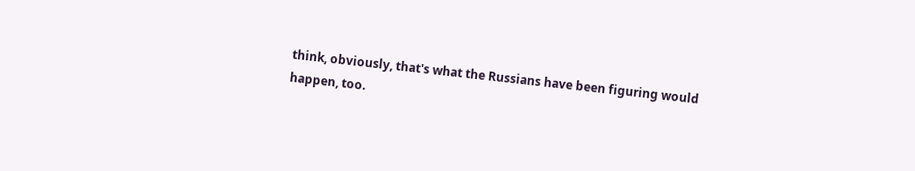think, obviously, that's what the Russians have been figuring would happen, too.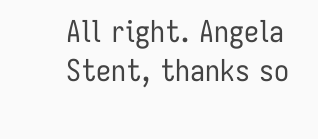All right. Angela Stent, thanks so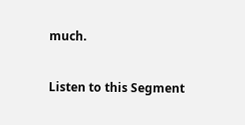much.

Listen to this Segment